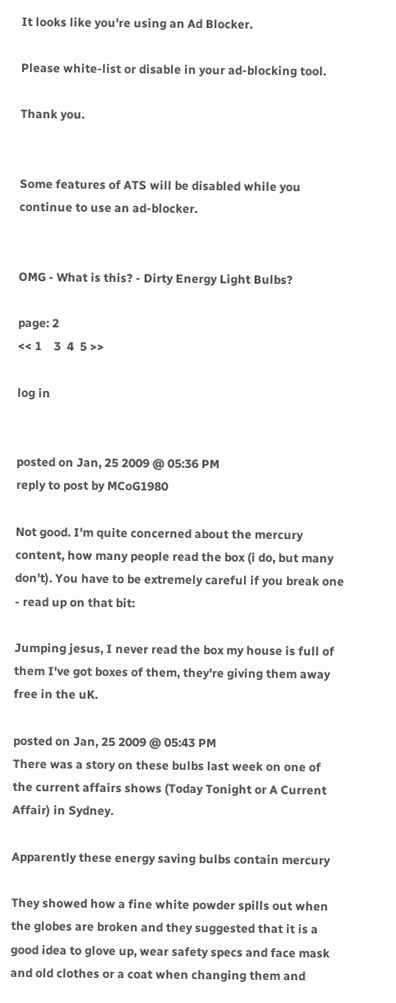It looks like you're using an Ad Blocker.

Please white-list or disable in your ad-blocking tool.

Thank you.


Some features of ATS will be disabled while you continue to use an ad-blocker.


OMG - What is this? - Dirty Energy Light Bulbs?

page: 2
<< 1    3  4  5 >>

log in


posted on Jan, 25 2009 @ 05:36 PM
reply to post by MCoG1980

Not good. I'm quite concerned about the mercury content, how many people read the box (i do, but many don't). You have to be extremely careful if you break one - read up on that bit:

Jumping jesus, I never read the box my house is full of them I've got boxes of them, they're giving them away free in the uK.

posted on Jan, 25 2009 @ 05:43 PM
There was a story on these bulbs last week on one of the current affairs shows (Today Tonight or A Current Affair) in Sydney.

Apparently these energy saving bulbs contain mercury

They showed how a fine white powder spills out when the globes are broken and they suggested that it is a good idea to glove up, wear safety specs and face mask and old clothes or a coat when changing them and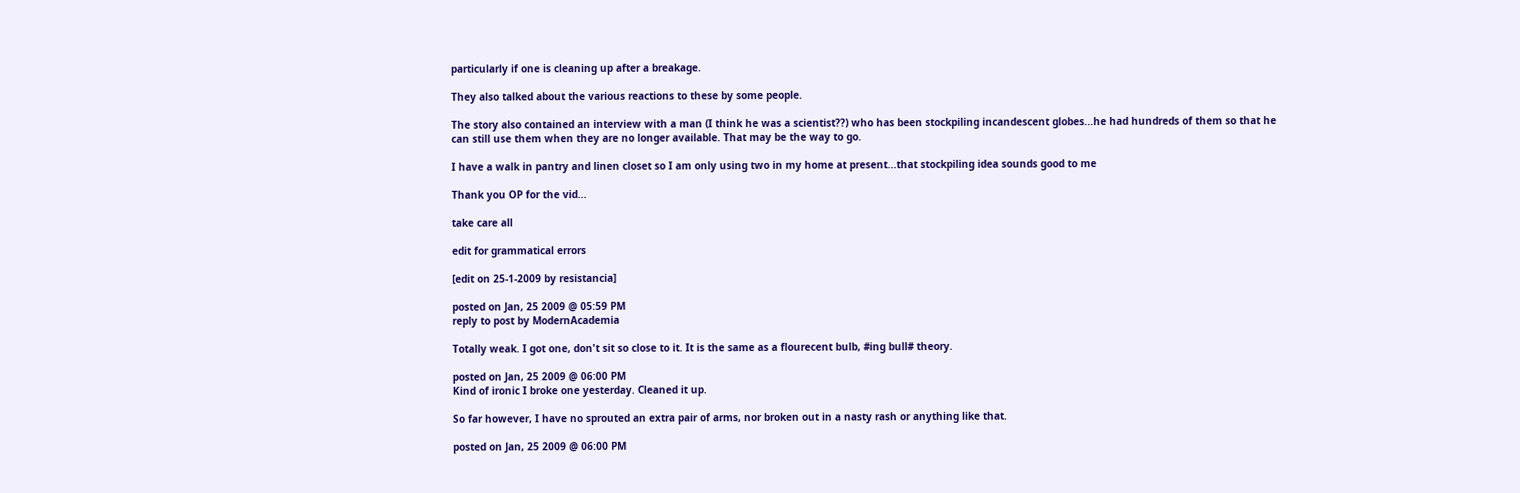particularly if one is cleaning up after a breakage.

They also talked about the various reactions to these by some people.

The story also contained an interview with a man (I think he was a scientist??) who has been stockpiling incandescent globes...he had hundreds of them so that he can still use them when they are no longer available. That may be the way to go.

I have a walk in pantry and linen closet so I am only using two in my home at present...that stockpiling idea sounds good to me

Thank you OP for the vid...

take care all

edit for grammatical errors

[edit on 25-1-2009 by resistancia]

posted on Jan, 25 2009 @ 05:59 PM
reply to post by ModernAcademia

Totally weak. I got one, don't sit so close to it. It is the same as a flourecent bulb, #ing bull# theory.

posted on Jan, 25 2009 @ 06:00 PM
Kind of ironic I broke one yesterday. Cleaned it up.

So far however, I have no sprouted an extra pair of arms, nor broken out in a nasty rash or anything like that.

posted on Jan, 25 2009 @ 06:00 PM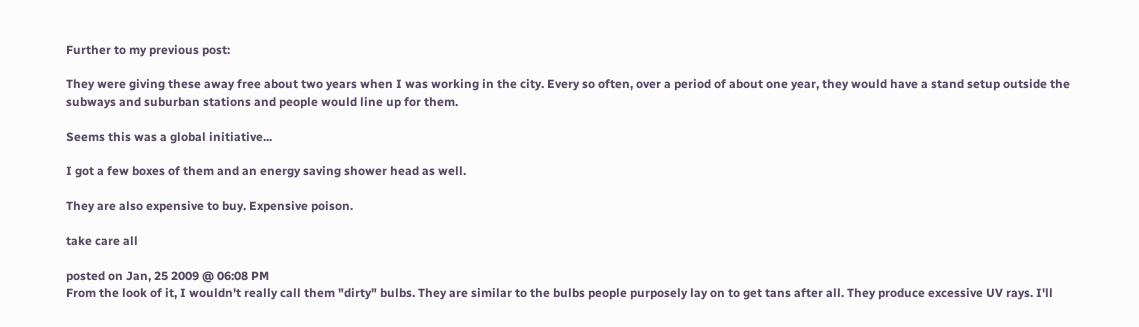Further to my previous post:

They were giving these away free about two years when I was working in the city. Every so often, over a period of about one year, they would have a stand setup outside the subways and suburban stations and people would line up for them.

Seems this was a global initiative...

I got a few boxes of them and an energy saving shower head as well.

They are also expensive to buy. Expensive poison.

take care all

posted on Jan, 25 2009 @ 06:08 PM
From the look of it, I wouldn't really call them "dirty" bulbs. They are similar to the bulbs people purposely lay on to get tans after all. They produce excessive UV rays. I'll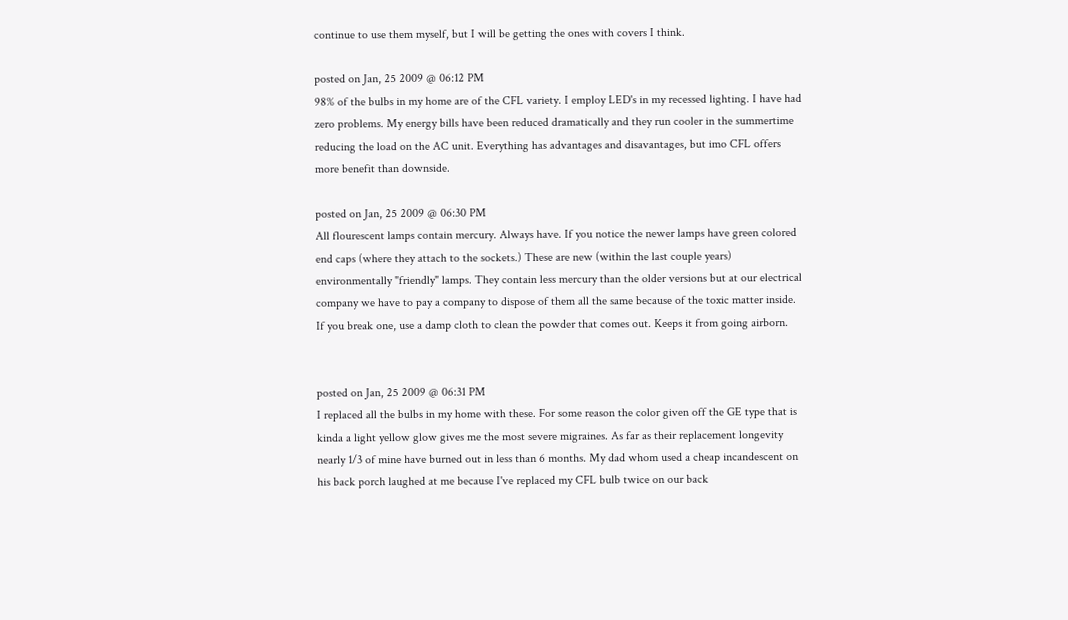continue to use them myself, but I will be getting the ones with covers I think.

posted on Jan, 25 2009 @ 06:12 PM
98% of the bulbs in my home are of the CFL variety. I employ LED's in my recessed lighting. I have had zero problems. My energy bills have been reduced dramatically and they run cooler in the summertime reducing the load on the AC unit. Everything has advantages and disavantages, but imo CFL offers more benefit than downside.

posted on Jan, 25 2009 @ 06:30 PM
All flourescent lamps contain mercury. Always have. If you notice the newer lamps have green colored end caps (where they attach to the sockets.) These are new (within the last couple years) environmentally "friendly" lamps. They contain less mercury than the older versions but at our electrical company we have to pay a company to dispose of them all the same because of the toxic matter inside. If you break one, use a damp cloth to clean the powder that comes out. Keeps it from going airborn.


posted on Jan, 25 2009 @ 06:31 PM
I replaced all the bulbs in my home with these. For some reason the color given off the GE type that is kinda a light yellow glow gives me the most severe migraines. As far as their replacement longevity nearly 1/3 of mine have burned out in less than 6 months. My dad whom used a cheap incandescent on his back porch laughed at me because I've replaced my CFL bulb twice on our back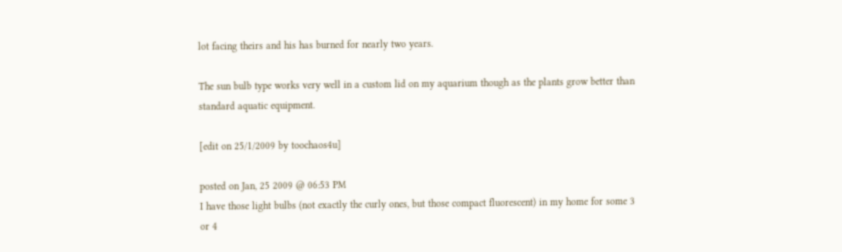lot facing theirs and his has burned for nearly two years.

The sun bulb type works very well in a custom lid on my aquarium though as the plants grow better than standard aquatic equipment.

[edit on 25/1/2009 by toochaos4u]

posted on Jan, 25 2009 @ 06:53 PM
I have those light bulbs (not exactly the curly ones, but those compact fluorescent) in my home for some 3 or 4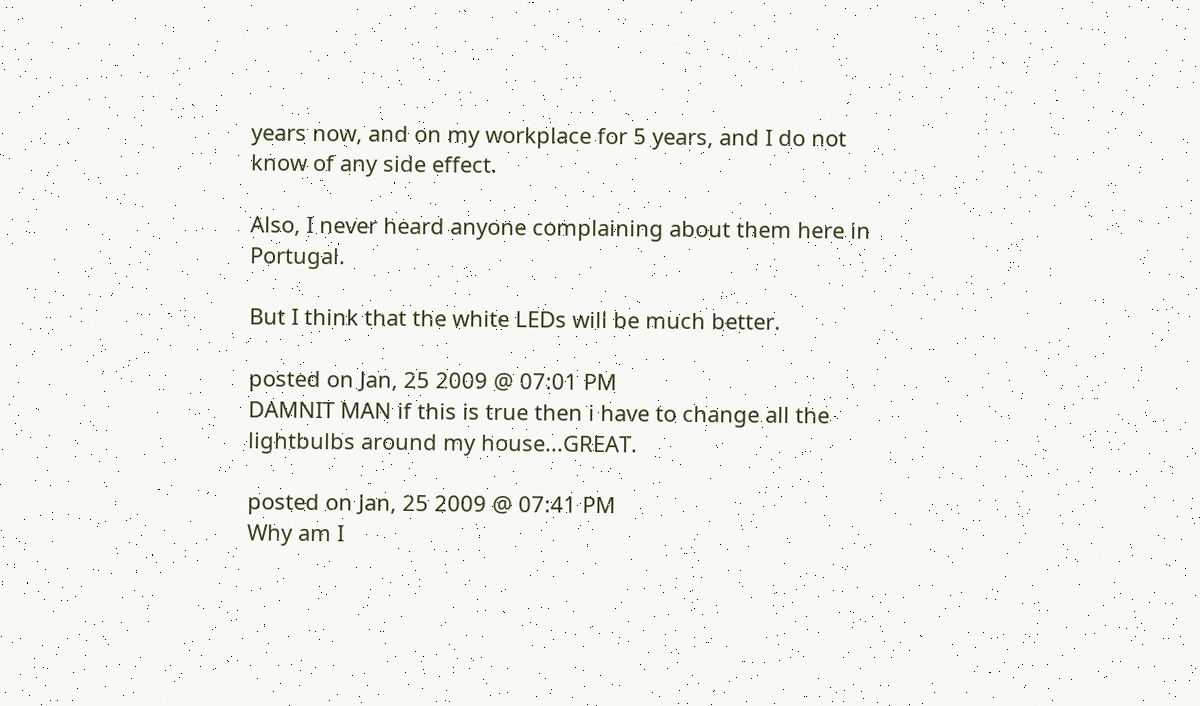years now, and on my workplace for 5 years, and I do not know of any side effect.

Also, I never heard anyone complaining about them here in Portugal.

But I think that the white LEDs will be much better.

posted on Jan, 25 2009 @ 07:01 PM
DAMNIT MAN if this is true then i have to change all the lightbulbs around my house...GREAT.

posted on Jan, 25 2009 @ 07:41 PM
Why am I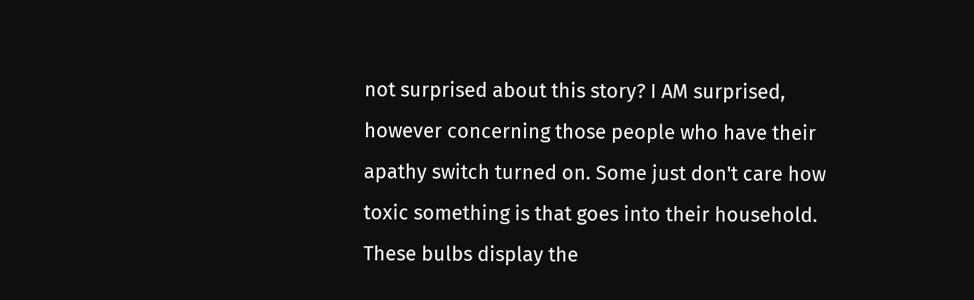not surprised about this story? I AM surprised, however concerning those people who have their apathy switch turned on. Some just don't care how toxic something is that goes into their household. These bulbs display the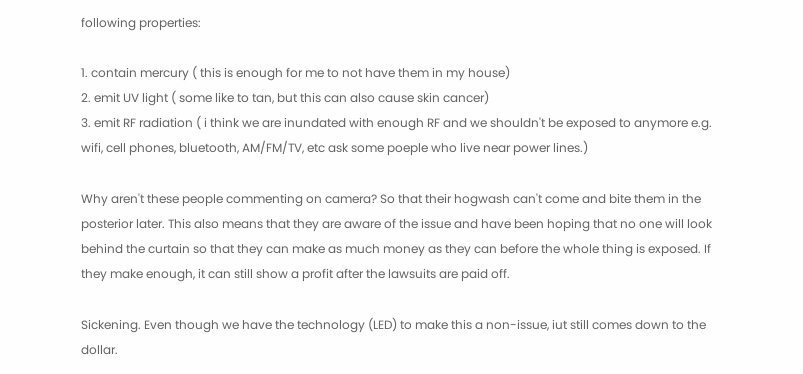following properties:

1. contain mercury ( this is enough for me to not have them in my house)
2. emit UV light ( some like to tan, but this can also cause skin cancer)
3. emit RF radiation ( i think we are inundated with enough RF and we shouldn't be exposed to anymore e.g. wifi, cell phones, bluetooth, AM/FM/TV, etc ask some poeple who live near power lines.)

Why aren't these people commenting on camera? So that their hogwash can't come and bite them in the posterior later. This also means that they are aware of the issue and have been hoping that no one will look behind the curtain so that they can make as much money as they can before the whole thing is exposed. If they make enough, it can still show a profit after the lawsuits are paid off.

Sickening. Even though we have the technology (LED) to make this a non-issue, iut still comes down to the dollar.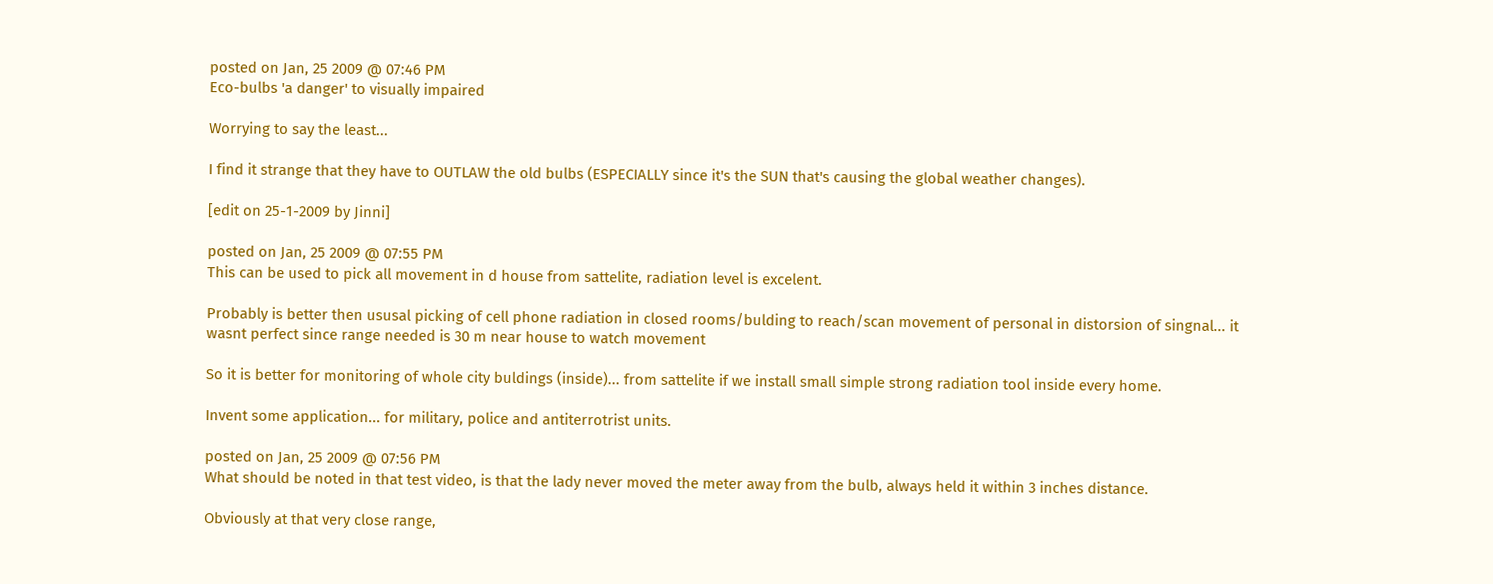posted on Jan, 25 2009 @ 07:46 PM
Eco-bulbs 'a danger' to visually impaired

Worrying to say the least...

I find it strange that they have to OUTLAW the old bulbs (ESPECIALLY since it's the SUN that's causing the global weather changes).

[edit on 25-1-2009 by Jinni]

posted on Jan, 25 2009 @ 07:55 PM
This can be used to pick all movement in d house from sattelite, radiation level is excelent.

Probably is better then ususal picking of cell phone radiation in closed rooms/bulding to reach/scan movement of personal in distorsion of singnal... it wasnt perfect since range needed is 30 m near house to watch movement

So it is better for monitoring of whole city buldings (inside)... from sattelite if we install small simple strong radiation tool inside every home.

Invent some application... for military, police and antiterrotrist units.

posted on Jan, 25 2009 @ 07:56 PM
What should be noted in that test video, is that the lady never moved the meter away from the bulb, always held it within 3 inches distance.

Obviously at that very close range,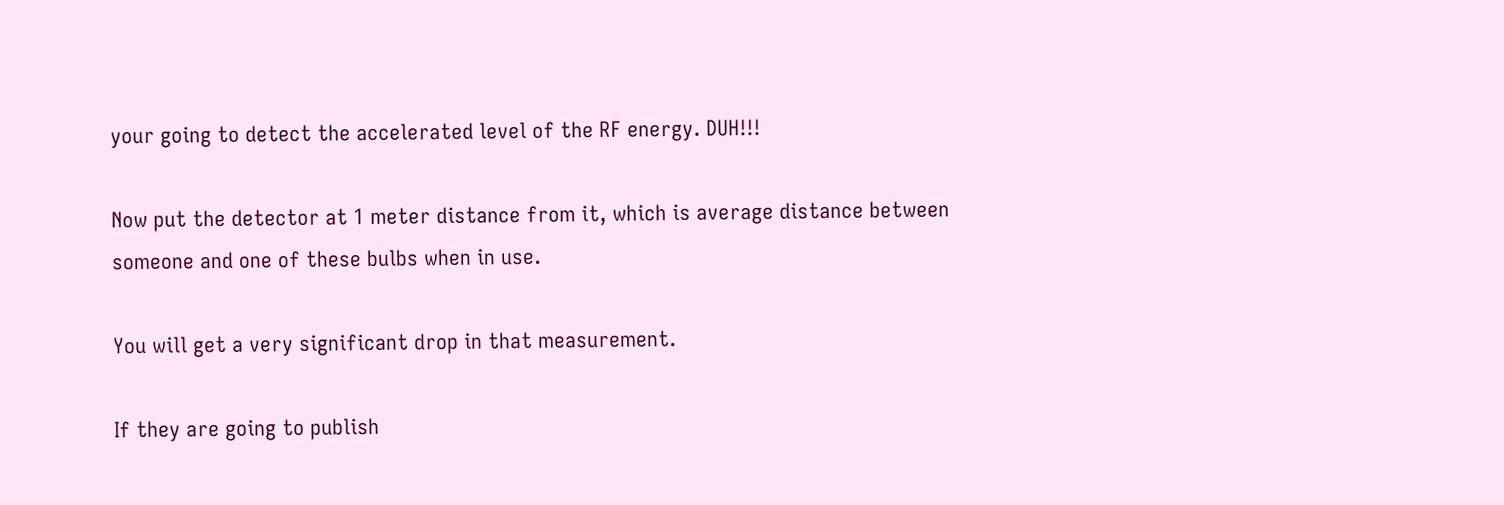your going to detect the accelerated level of the RF energy. DUH!!!

Now put the detector at 1 meter distance from it, which is average distance between someone and one of these bulbs when in use.

You will get a very significant drop in that measurement.

If they are going to publish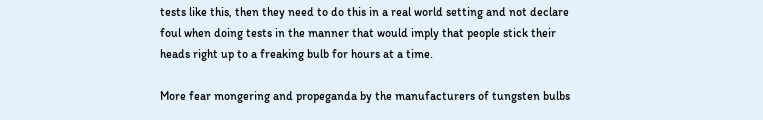tests like this, then they need to do this in a real world setting and not declare foul when doing tests in the manner that would imply that people stick their heads right up to a freaking bulb for hours at a time.

More fear mongering and propeganda by the manufacturers of tungsten bulbs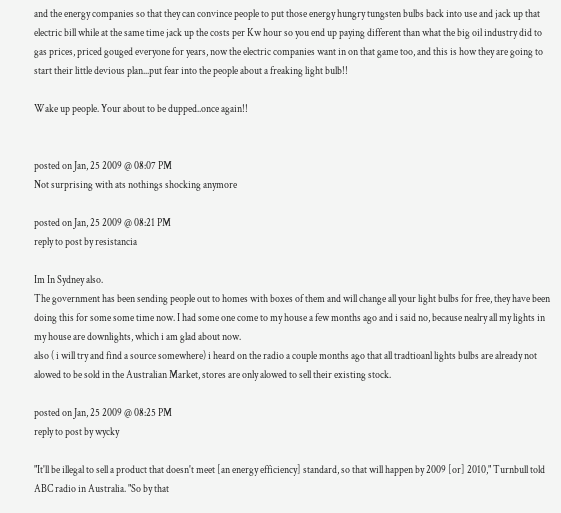and the energy companies so that they can convince people to put those energy hungry tungsten bulbs back into use and jack up that electric bill while at the same time jack up the costs per Kw hour so you end up paying different than what the big oil industry did to gas prices, priced gouged everyone for years, now the electric companies want in on that game too, and this is how they are going to start their little devious plan...put fear into the people about a freaking light bulb!!

Wake up people. Your about to be dupped..once again!!


posted on Jan, 25 2009 @ 08:07 PM
Not surprising with ats nothings shocking anymore

posted on Jan, 25 2009 @ 08:21 PM
reply to post by resistancia

Im In Sydney also.
The government has been sending people out to homes with boxes of them and will change all your light bulbs for free, they have been doing this for some some time now. I had some one come to my house a few months ago and i said no, because nealry all my lights in my house are downlights, which i am glad about now.
also ( i will try and find a source somewhere) i heard on the radio a couple months ago that all tradtioanl lights bulbs are already not alowed to be sold in the Australian Market, stores are only alowed to sell their existing stock.

posted on Jan, 25 2009 @ 08:25 PM
reply to post by wycky

"It'll be illegal to sell a product that doesn't meet [an energy efficiency] standard, so that will happen by 2009 [or] 2010," Turnbull told ABC radio in Australia. "So by that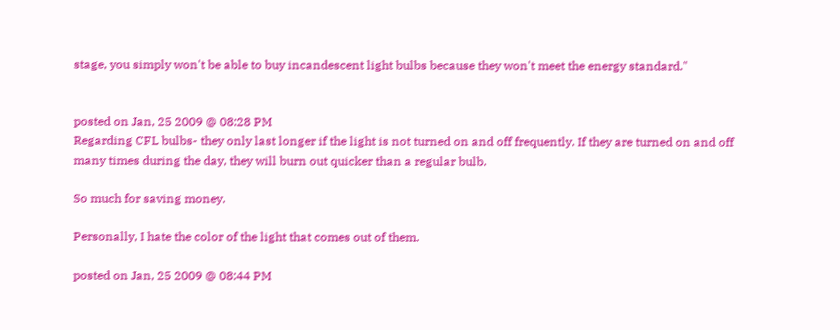stage, you simply won't be able to buy incandescent light bulbs because they won't meet the energy standard."


posted on Jan, 25 2009 @ 08:28 PM
Regarding CFL bulbs- they only last longer if the light is not turned on and off frequently. If they are turned on and off many times during the day, they will burn out quicker than a regular bulb.

So much for saving money.

Personally, I hate the color of the light that comes out of them.

posted on Jan, 25 2009 @ 08:44 PM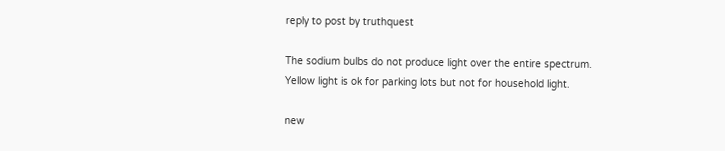reply to post by truthquest

The sodium bulbs do not produce light over the entire spectrum. Yellow light is ok for parking lots but not for household light.

new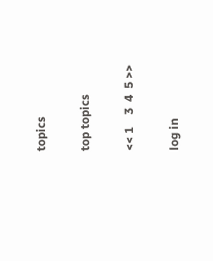topics

top topics

<< 1    3  4  5 >>

log in